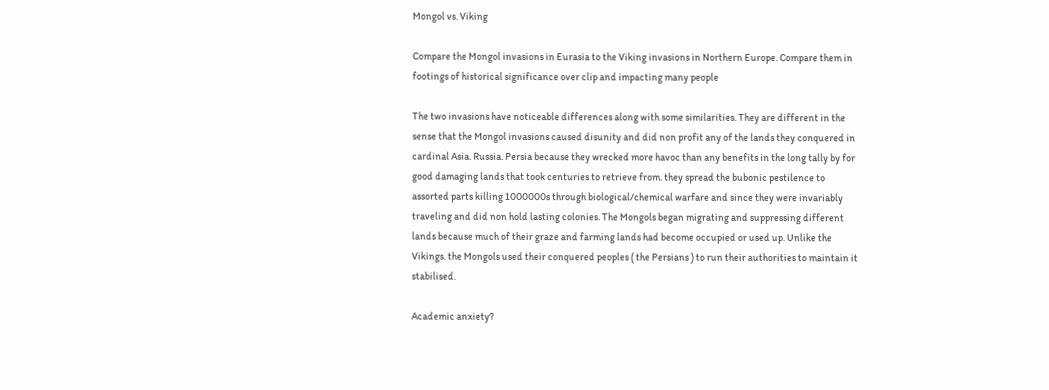Mongol vs. Viking

Compare the Mongol invasions in Eurasia to the Viking invasions in Northern Europe. Compare them in footings of historical significance over clip and impacting many people

The two invasions have noticeable differences along with some similarities. They are different in the sense that the Mongol invasions caused disunity and did non profit any of the lands they conquered in cardinal Asia. Russia. Persia because they wrecked more havoc than any benefits in the long tally by for good damaging lands that took centuries to retrieve from. they spread the bubonic pestilence to assorted parts killing 1000000s through biological/chemical warfare and since they were invariably traveling and did non hold lasting colonies. The Mongols began migrating and suppressing different lands because much of their graze and farming lands had become occupied or used up. Unlike the Vikings. the Mongols used their conquered peoples ( the Persians ) to run their authorities to maintain it stabilised.

Academic anxiety?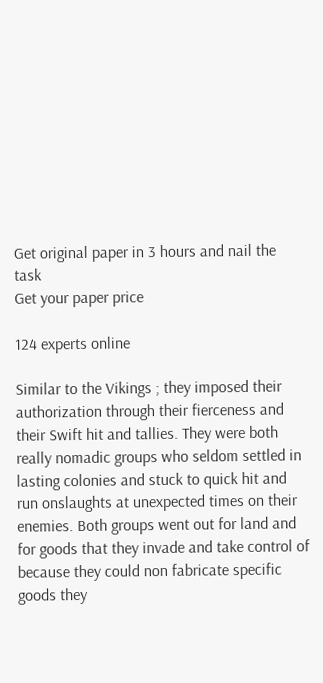Get original paper in 3 hours and nail the task
Get your paper price

124 experts online

Similar to the Vikings ; they imposed their authorization through their fierceness and their Swift hit and tallies. They were both really nomadic groups who seldom settled in lasting colonies and stuck to quick hit and run onslaughts at unexpected times on their enemies. Both groups went out for land and for goods that they invade and take control of because they could non fabricate specific goods they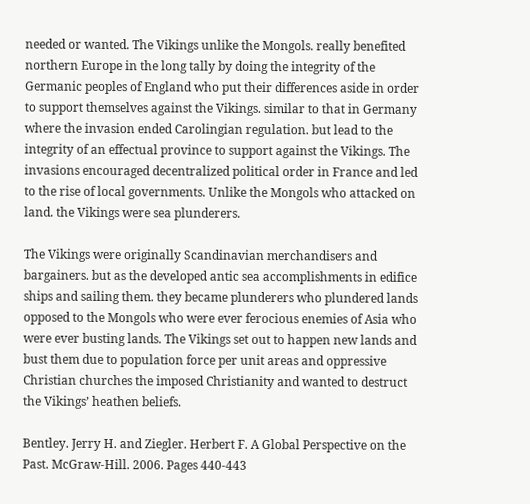needed or wanted. The Vikings unlike the Mongols. really benefited northern Europe in the long tally by doing the integrity of the Germanic peoples of England who put their differences aside in order to support themselves against the Vikings. similar to that in Germany where the invasion ended Carolingian regulation. but lead to the integrity of an effectual province to support against the Vikings. The invasions encouraged decentralized political order in France and led to the rise of local governments. Unlike the Mongols who attacked on land. the Vikings were sea plunderers.

The Vikings were originally Scandinavian merchandisers and bargainers. but as the developed antic sea accomplishments in edifice ships and sailing them. they became plunderers who plundered lands opposed to the Mongols who were ever ferocious enemies of Asia who were ever busting lands. The Vikings set out to happen new lands and bust them due to population force per unit areas and oppressive Christian churches the imposed Christianity and wanted to destruct the Vikings’ heathen beliefs.

Bentley. Jerry H. and Ziegler. Herbert F. A Global Perspective on the Past. McGraw-Hill. 2006. Pages 440-443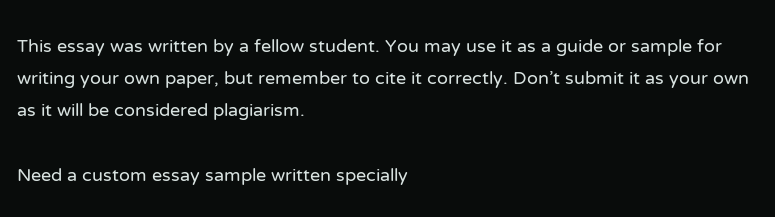This essay was written by a fellow student. You may use it as a guide or sample for writing your own paper, but remember to cite it correctly. Don’t submit it as your own as it will be considered plagiarism.

Need a custom essay sample written specially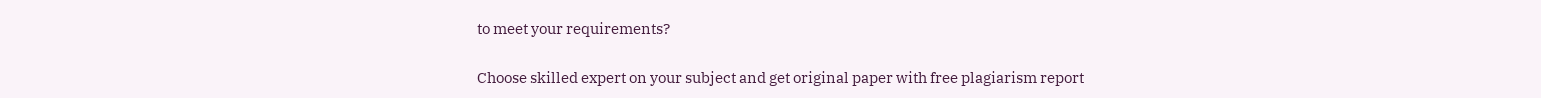to meet your requirements?

Choose skilled expert on your subject and get original paper with free plagiarism report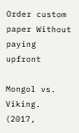Order custom paper Without paying upfront

Mongol vs. Viking. (2017,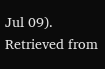Jul 09). Retrieved from